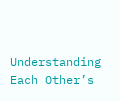Understanding Each Other’s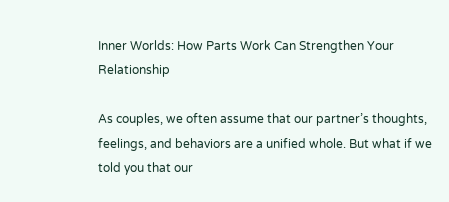Inner Worlds: How Parts Work Can Strengthen Your Relationship

As couples, we often assume that our partner’s thoughts, feelings, and behaviors are a unified whole. But what if we told you that our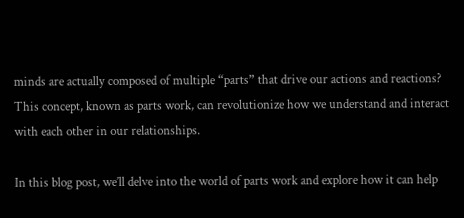minds are actually composed of multiple “parts” that drive our actions and reactions? This concept, known as parts work, can revolutionize how we understand and interact with each other in our relationships.

In this blog post, we’ll delve into the world of parts work and explore how it can help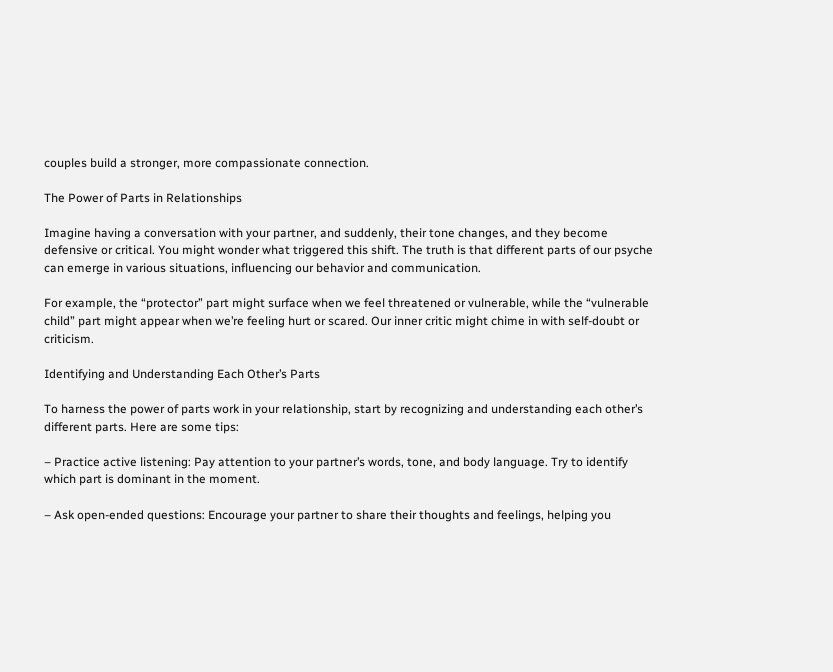couples build a stronger, more compassionate connection.

The Power of Parts in Relationships

Imagine having a conversation with your partner, and suddenly, their tone changes, and they become defensive or critical. You might wonder what triggered this shift. The truth is that different parts of our psyche can emerge in various situations, influencing our behavior and communication.

For example, the “protector” part might surface when we feel threatened or vulnerable, while the “vulnerable child” part might appear when we’re feeling hurt or scared. Our inner critic might chime in with self-doubt or criticism.

Identifying and Understanding Each Other’s Parts

To harness the power of parts work in your relationship, start by recognizing and understanding each other’s different parts. Here are some tips:

– Practice active listening: Pay attention to your partner’s words, tone, and body language. Try to identify which part is dominant in the moment.

– Ask open-ended questions: Encourage your partner to share their thoughts and feelings, helping you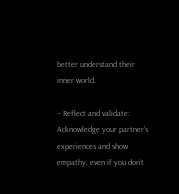better understand their inner world.

– Reflect and validate: Acknowledge your partner’s experiences and show empathy, even if you don’t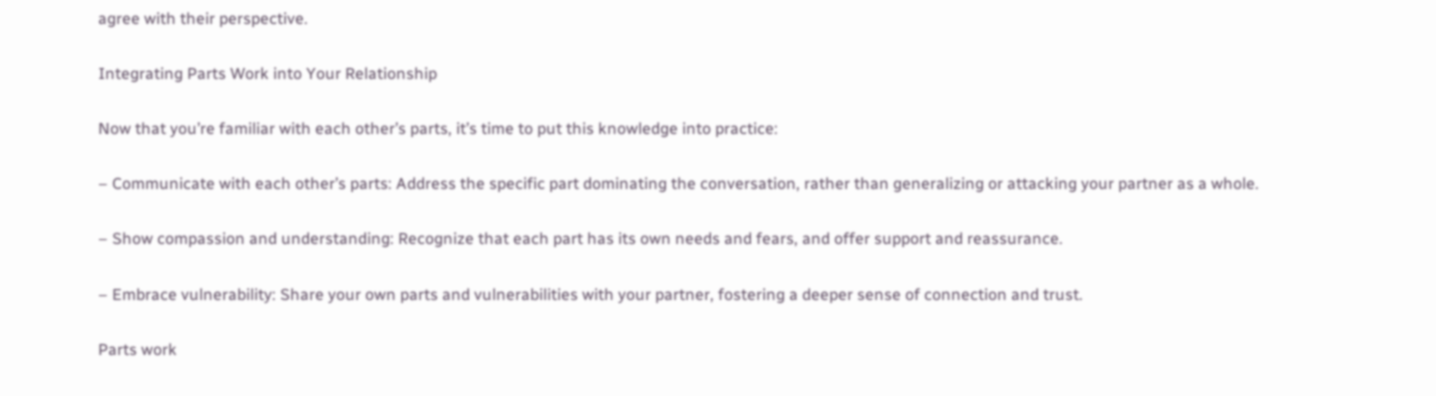agree with their perspective.

Integrating Parts Work into Your Relationship

Now that you’re familiar with each other’s parts, it’s time to put this knowledge into practice:

– Communicate with each other’s parts: Address the specific part dominating the conversation, rather than generalizing or attacking your partner as a whole.

– Show compassion and understanding: Recognize that each part has its own needs and fears, and offer support and reassurance.

– Embrace vulnerability: Share your own parts and vulnerabilities with your partner, fostering a deeper sense of connection and trust.

Parts work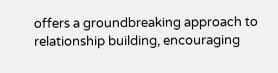offers a groundbreaking approach to relationship building, encouraging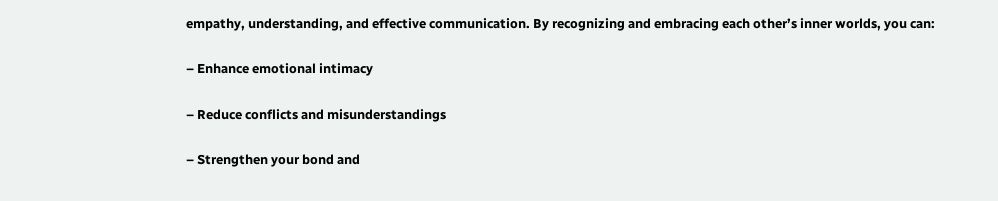empathy, understanding, and effective communication. By recognizing and embracing each other’s inner worlds, you can:

– Enhance emotional intimacy

– Reduce conflicts and misunderstandings

– Strengthen your bond and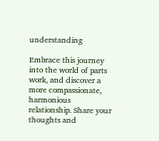understanding

Embrace this journey into the world of parts work, and discover a more compassionate, harmonious relationship. Share your thoughts and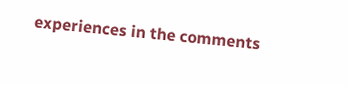experiences in the comments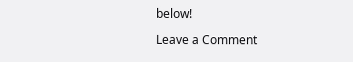below!

Leave a Comment